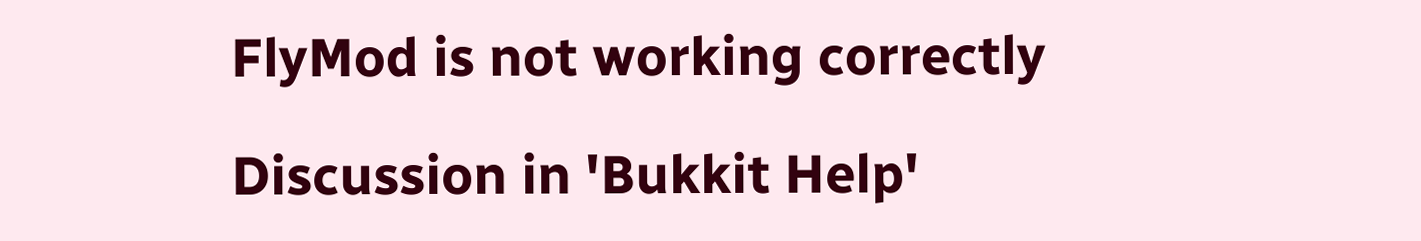FlyMod is not working correctly

Discussion in 'Bukkit Help'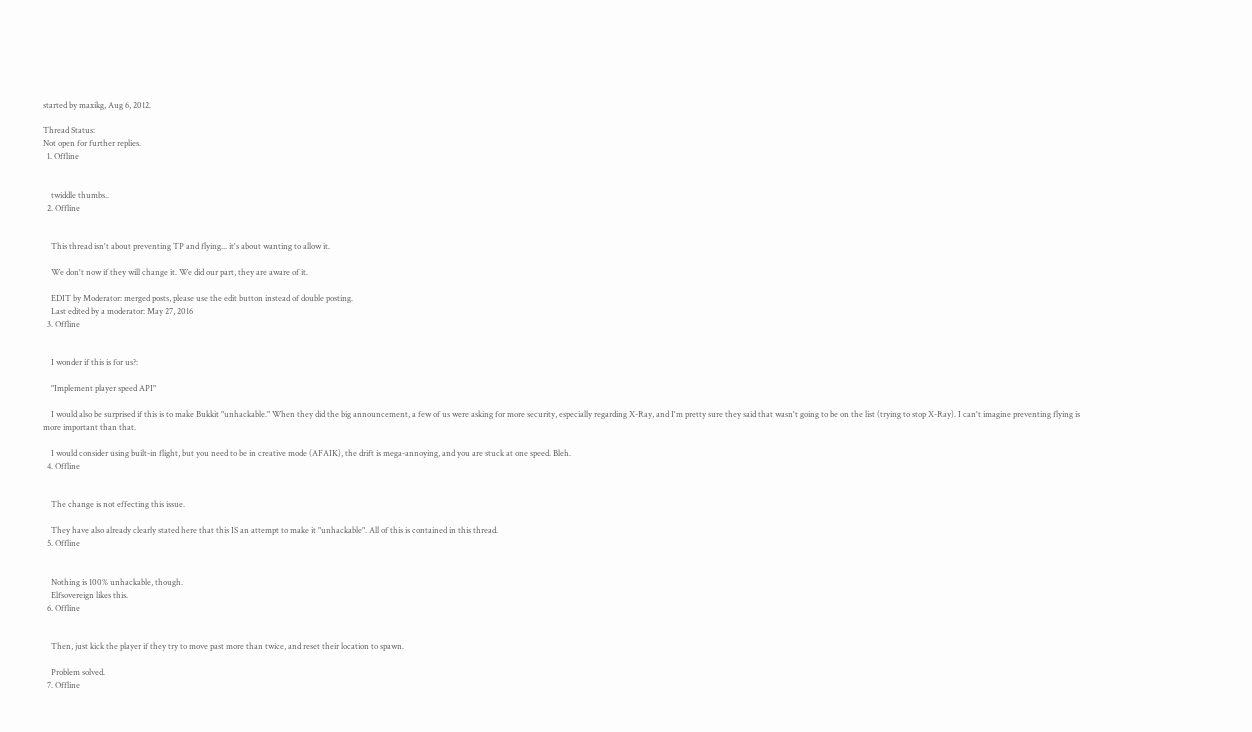started by maxikg, Aug 6, 2012.

Thread Status:
Not open for further replies.
  1. Offline


    twiddle thumbs..
  2. Offline


    This thread isn't about preventing TP and flying... it's about wanting to allow it.

    We don't now if they will change it. We did our part, they are aware of it.

    EDIT by Moderator: merged posts, please use the edit button instead of double posting.
    Last edited by a moderator: May 27, 2016
  3. Offline


    I wonder if this is for us?:

    "Implement player speed API"

    I would also be surprised if this is to make Bukkit "unhackable." When they did the big announcement, a few of us were asking for more security, especially regarding X-Ray, and I'm pretty sure they said that wasn't going to be on the list (trying to stop X-Ray). I can't imagine preventing flying is more important than that.

    I would consider using built-in flight, but you need to be in creative mode (AFAIK), the drift is mega-annoying, and you are stuck at one speed. Bleh.
  4. Offline


    The change is not effecting this issue.

    They have also already clearly stated here that this IS an attempt to make it "unhackable". All of this is contained in this thread.
  5. Offline


    Nothing is 100% unhackable, though.
    Elfsovereign likes this.
  6. Offline


    Then, just kick the player if they try to move past more than twice, and reset their location to spawn.

    Problem solved.
  7. Offline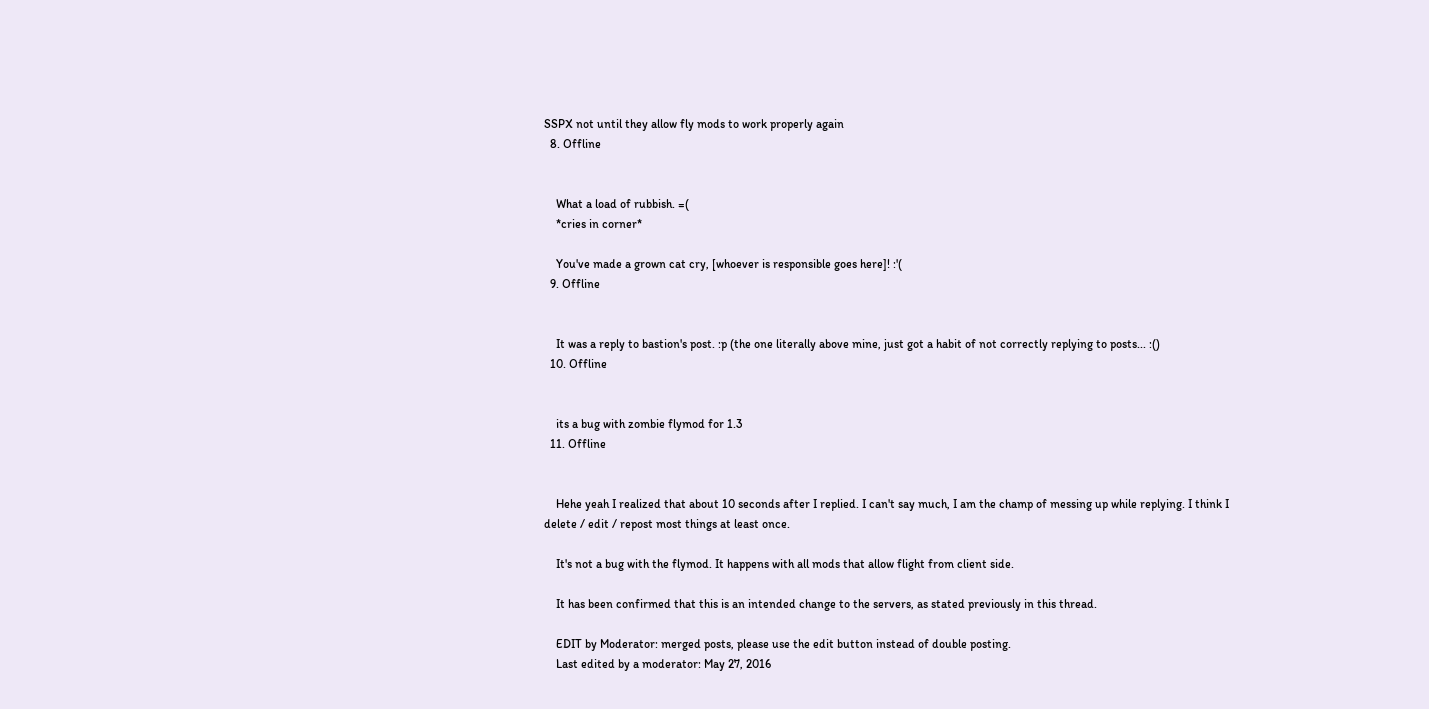SSPX not until they allow fly mods to work properly again
  8. Offline


    What a load of rubbish. =(
    *cries in corner*

    You've made a grown cat cry, [whoever is responsible goes here]! :'(
  9. Offline


    It was a reply to bastion's post. :p (the one literally above mine, just got a habit of not correctly replying to posts... :()
  10. Offline


    its a bug with zombie flymod for 1.3
  11. Offline


    Hehe yeah I realized that about 10 seconds after I replied. I can't say much, I am the champ of messing up while replying. I think I delete / edit / repost most things at least once.

    It's not a bug with the flymod. It happens with all mods that allow flight from client side.

    It has been confirmed that this is an intended change to the servers, as stated previously in this thread.

    EDIT by Moderator: merged posts, please use the edit button instead of double posting.
    Last edited by a moderator: May 27, 2016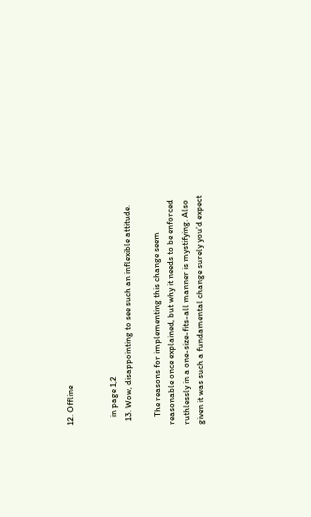12. Offline


    in page 1,2
  13. Wow, disappointing to see such an inflexible attitude.

    The reasons for implementing this change seem reasonable once explained, but why it needs to be enforced ruthlessly in a one-size-fits-all manner is mystifying. Also given it was such a fundamental change surely you’d expect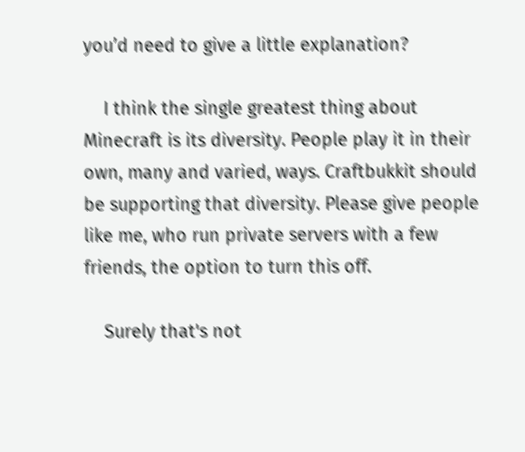you’d need to give a little explanation?

    I think the single greatest thing about Minecraft is its diversity. People play it in their own, many and varied, ways. Craftbukkit should be supporting that diversity. Please give people like me, who run private servers with a few friends, the option to turn this off.

    Surely that's not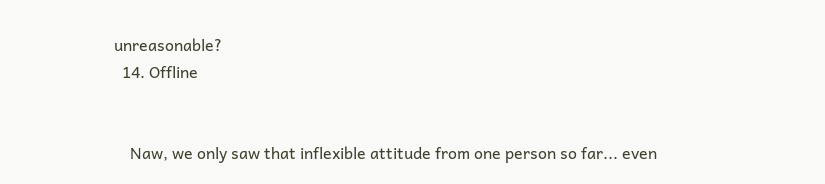unreasonable?
  14. Offline


    Naw, we only saw that inflexible attitude from one person so far... even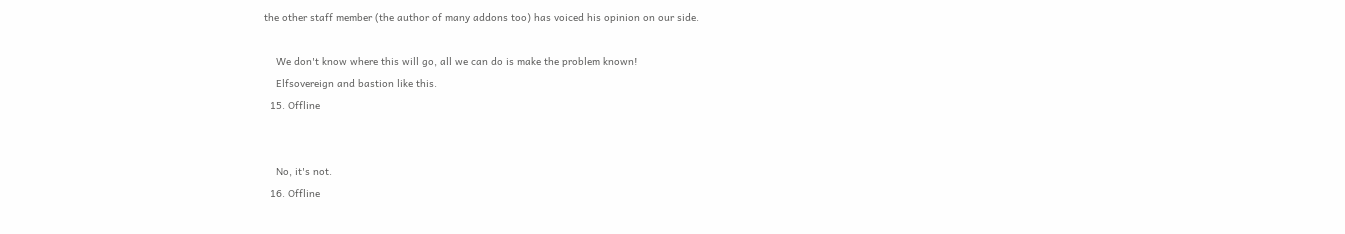the other staff member (the author of many addons too) has voiced his opinion on our side.

    We don't know where this will go, all we can do is make the problem known!
    Elfsovereign and bastion like this.
  15. Offline


    No, it's not.
  16. Offline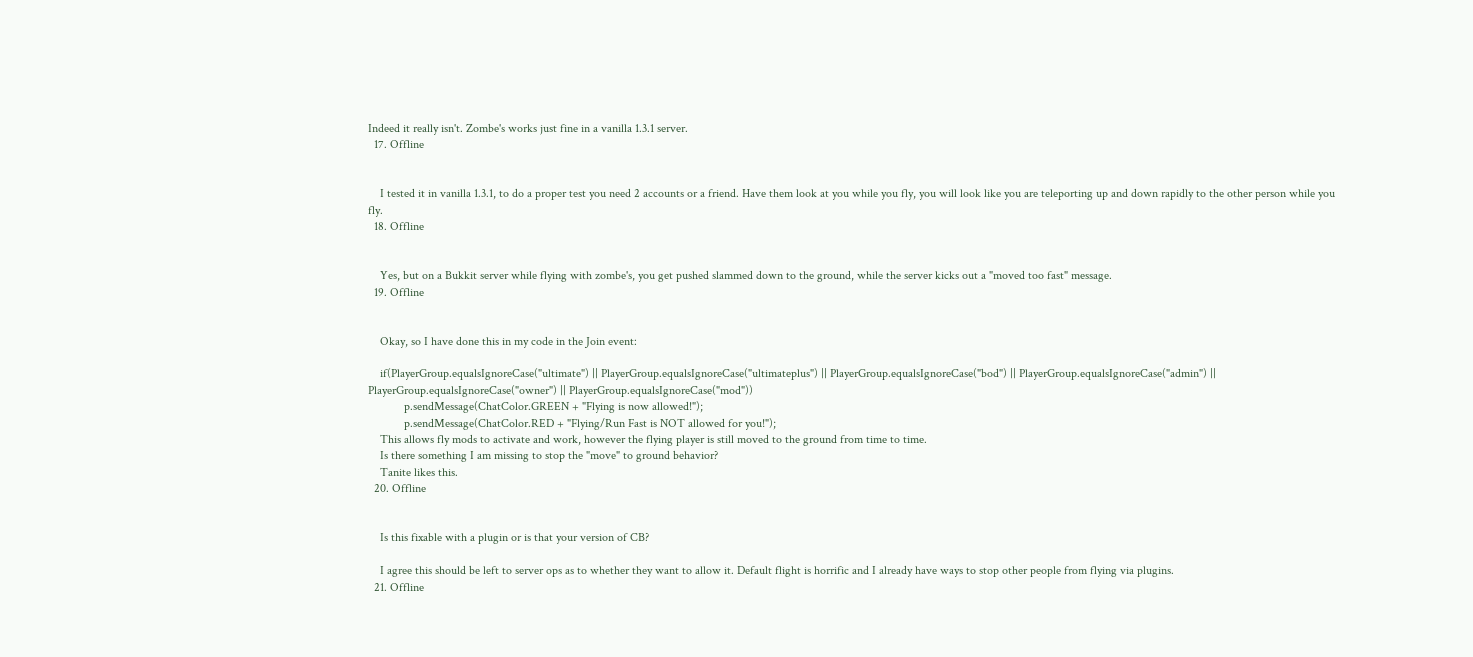Indeed it really isn't. Zombe's works just fine in a vanilla 1.3.1 server.
  17. Offline


    I tested it in vanilla 1.3.1, to do a proper test you need 2 accounts or a friend. Have them look at you while you fly, you will look like you are teleporting up and down rapidly to the other person while you fly.
  18. Offline


    Yes, but on a Bukkit server while flying with zombe's, you get pushed slammed down to the ground, while the server kicks out a "moved too fast" message.
  19. Offline


    Okay, so I have done this in my code in the Join event:

    if(PlayerGroup.equalsIgnoreCase("ultimate") || PlayerGroup.equalsIgnoreCase("ultimateplus") || PlayerGroup.equalsIgnoreCase("bod") || PlayerGroup.equalsIgnoreCase("admin") || PlayerGroup.equalsIgnoreCase("owner") || PlayerGroup.equalsIgnoreCase("mod"))
            p.sendMessage(ChatColor.GREEN + "Flying is now allowed!");
            p.sendMessage(ChatColor.RED + "Flying/Run Fast is NOT allowed for you!");
    This allows fly mods to activate and work, however the flying player is still moved to the ground from time to time.
    Is there something I am missing to stop the "move" to ground behavior?
    Tanite likes this.
  20. Offline


    Is this fixable with a plugin or is that your version of CB?

    I agree this should be left to server ops as to whether they want to allow it. Default flight is horrific and I already have ways to stop other people from flying via plugins.
  21. Offline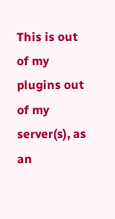This is out of my plugins out of my server(s), as an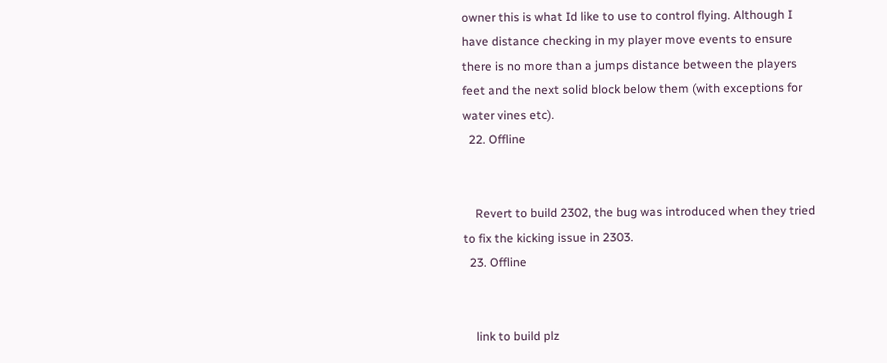owner this is what Id like to use to control flying. Although I have distance checking in my player move events to ensure there is no more than a jumps distance between the players feet and the next solid block below them (with exceptions for water vines etc).
  22. Offline


    Revert to build 2302, the bug was introduced when they tried to fix the kicking issue in 2303.
  23. Offline


    link to build plz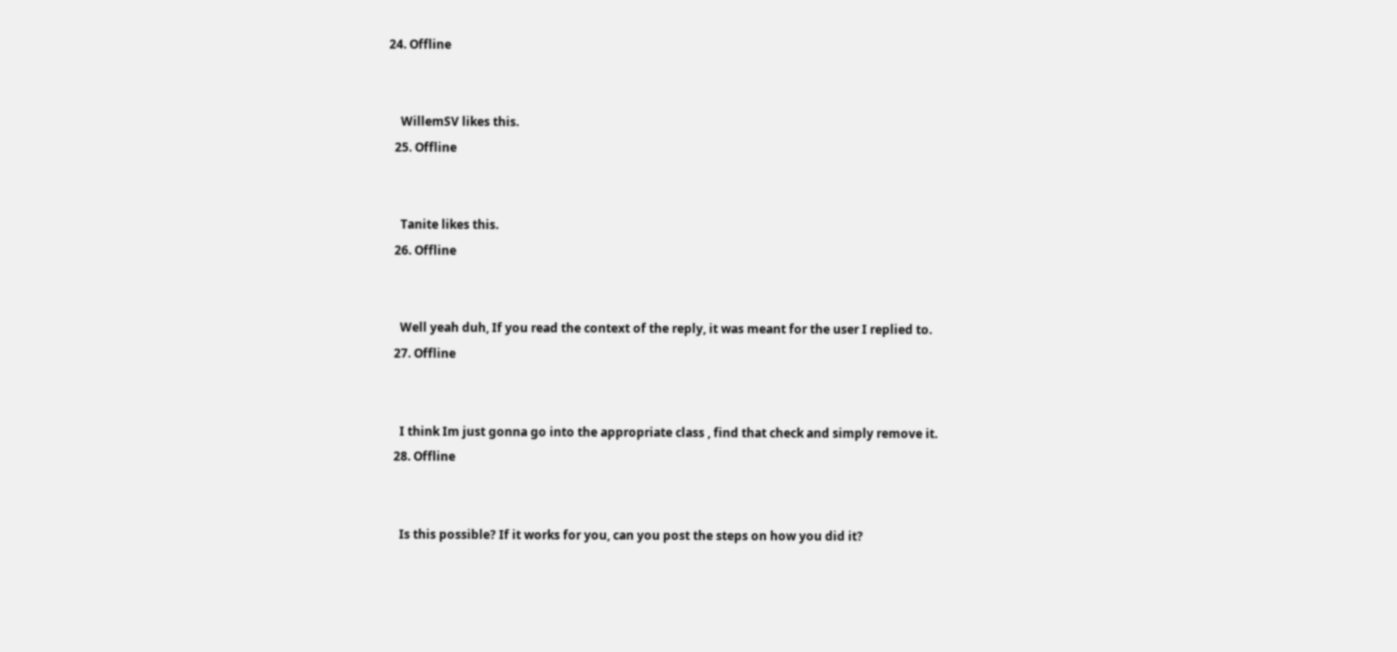24. Offline


    WillemSV likes this.
  25. Offline


    Tanite likes this.
  26. Offline


    Well yeah duh, If you read the context of the reply, it was meant for the user I replied to.
  27. Offline


    I think Im just gonna go into the appropriate class , find that check and simply remove it.
  28. Offline


    Is this possible? If it works for you, can you post the steps on how you did it?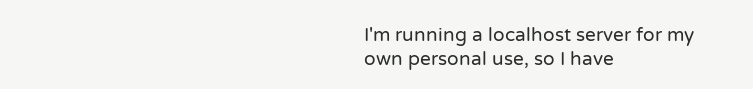I'm running a localhost server for my own personal use, so I have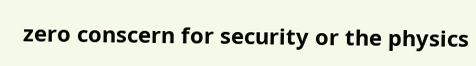zero conscern for security or the physics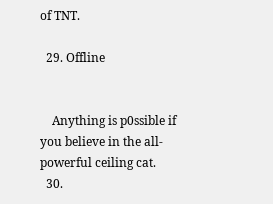of TNT.

  29. Offline


    Anything is p0ssible if you believe in the all-powerful ceiling cat.
  30.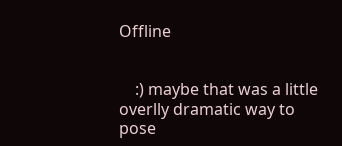Offline


    :) maybe that was a little overlly dramatic way to pose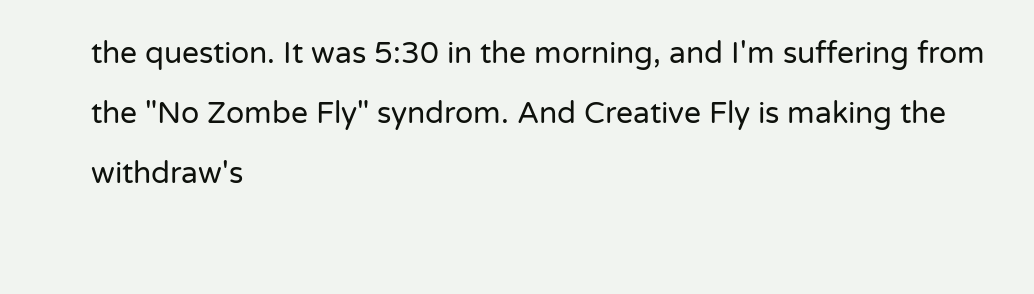the question. It was 5:30 in the morning, and I'm suffering from the "No Zombe Fly" syndrom. And Creative Fly is making the withdraw's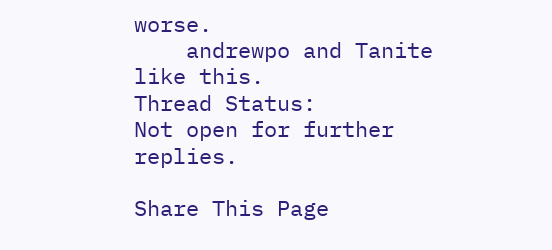worse.
    andrewpo and Tanite like this.
Thread Status:
Not open for further replies.

Share This Page